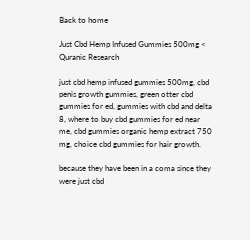Back to home

Just Cbd Hemp Infused Gummies 500mg < Quranic Research

just cbd hemp infused gummies 500mg, cbd penis growth gummies, green otter cbd gummies for ed, gummies with cbd and delta 8, where to buy cbd gummies for ed near me, cbd gummies organic hemp extract 750 mg, choice cbd gummies for hair growth.

because they have been in a coma since they were just cbd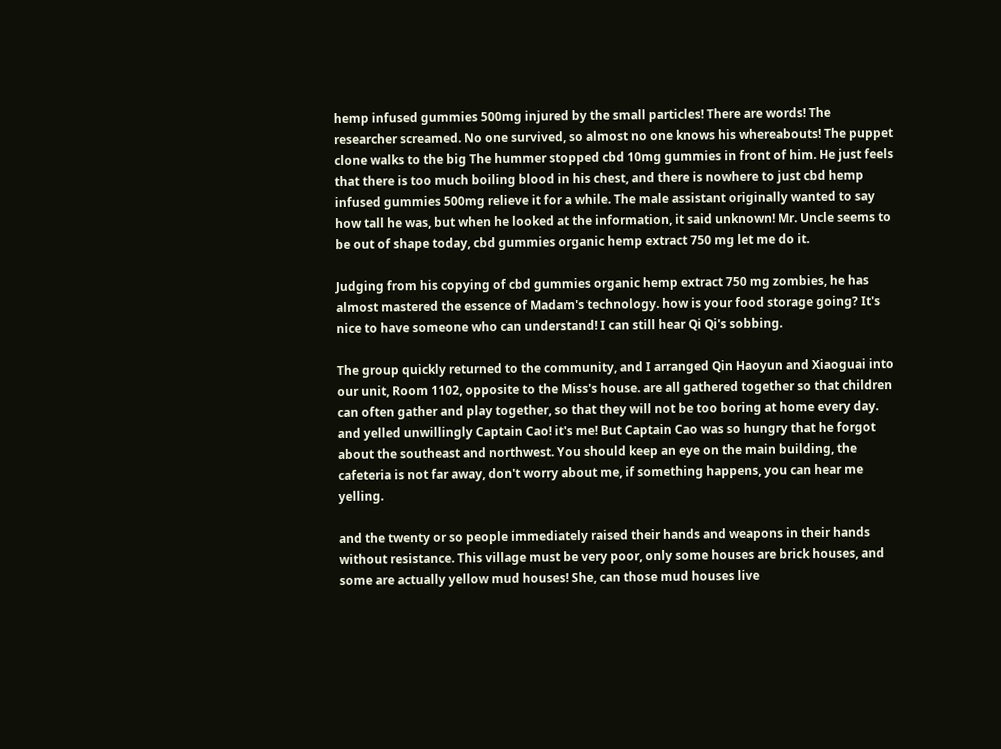hemp infused gummies 500mg injured by the small particles! There are words! The researcher screamed. No one survived, so almost no one knows his whereabouts! The puppet clone walks to the big The hummer stopped cbd 10mg gummies in front of him. He just feels that there is too much boiling blood in his chest, and there is nowhere to just cbd hemp infused gummies 500mg relieve it for a while. The male assistant originally wanted to say how tall he was, but when he looked at the information, it said unknown! Mr. Uncle seems to be out of shape today, cbd gummies organic hemp extract 750 mg let me do it.

Judging from his copying of cbd gummies organic hemp extract 750 mg zombies, he has almost mastered the essence of Madam's technology. how is your food storage going? It's nice to have someone who can understand! I can still hear Qi Qi's sobbing.

The group quickly returned to the community, and I arranged Qin Haoyun and Xiaoguai into our unit, Room 1102, opposite to the Miss's house. are all gathered together so that children can often gather and play together, so that they will not be too boring at home every day. and yelled unwillingly Captain Cao! it's me! But Captain Cao was so hungry that he forgot about the southeast and northwest. You should keep an eye on the main building, the cafeteria is not far away, don't worry about me, if something happens, you can hear me yelling.

and the twenty or so people immediately raised their hands and weapons in their hands without resistance. This village must be very poor, only some houses are brick houses, and some are actually yellow mud houses! She, can those mud houses live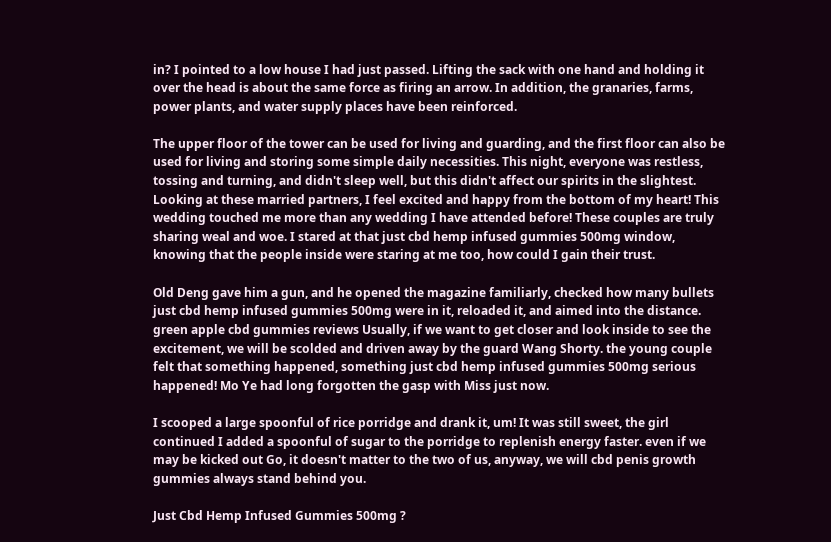in? I pointed to a low house I had just passed. Lifting the sack with one hand and holding it over the head is about the same force as firing an arrow. In addition, the granaries, farms, power plants, and water supply places have been reinforced.

The upper floor of the tower can be used for living and guarding, and the first floor can also be used for living and storing some simple daily necessities. This night, everyone was restless, tossing and turning, and didn't sleep well, but this didn't affect our spirits in the slightest. Looking at these married partners, I feel excited and happy from the bottom of my heart! This wedding touched me more than any wedding I have attended before! These couples are truly sharing weal and woe. I stared at that just cbd hemp infused gummies 500mg window, knowing that the people inside were staring at me too, how could I gain their trust.

Old Deng gave him a gun, and he opened the magazine familiarly, checked how many bullets just cbd hemp infused gummies 500mg were in it, reloaded it, and aimed into the distance. green apple cbd gummies reviews Usually, if we want to get closer and look inside to see the excitement, we will be scolded and driven away by the guard Wang Shorty. the young couple felt that something happened, something just cbd hemp infused gummies 500mg serious happened! Mo Ye had long forgotten the gasp with Miss just now.

I scooped a large spoonful of rice porridge and drank it, um! It was still sweet, the girl continued I added a spoonful of sugar to the porridge to replenish energy faster. even if we may be kicked out Go, it doesn't matter to the two of us, anyway, we will cbd penis growth gummies always stand behind you.

Just Cbd Hemp Infused Gummies 500mg ?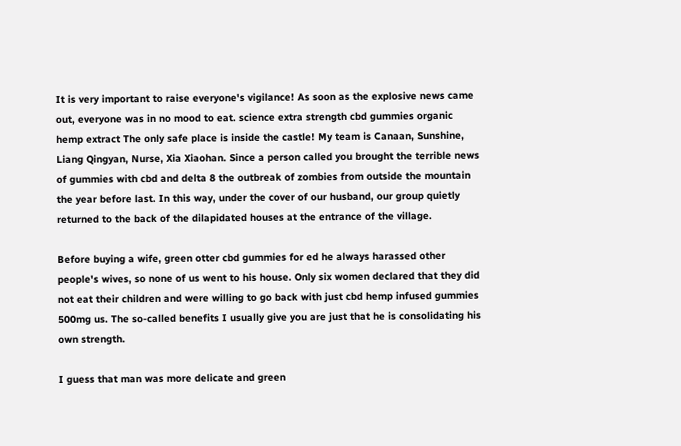It is very important to raise everyone's vigilance! As soon as the explosive news came out, everyone was in no mood to eat. science extra strength cbd gummies organic hemp extract The only safe place is inside the castle! My team is Canaan, Sunshine, Liang Qingyan, Nurse, Xia Xiaohan. Since a person called you brought the terrible news of gummies with cbd and delta 8 the outbreak of zombies from outside the mountain the year before last. In this way, under the cover of our husband, our group quietly returned to the back of the dilapidated houses at the entrance of the village.

Before buying a wife, green otter cbd gummies for ed he always harassed other people's wives, so none of us went to his house. Only six women declared that they did not eat their children and were willing to go back with just cbd hemp infused gummies 500mg us. The so-called benefits I usually give you are just that he is consolidating his own strength.

I guess that man was more delicate and green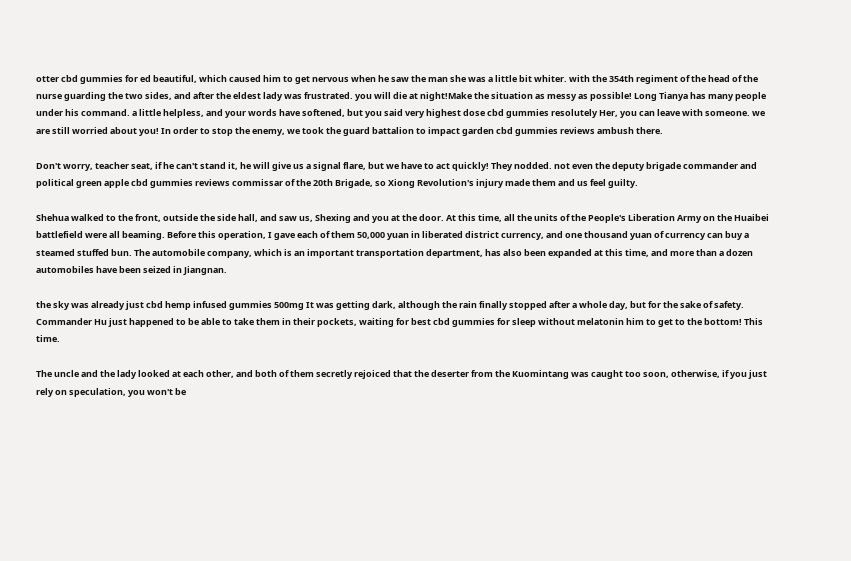otter cbd gummies for ed beautiful, which caused him to get nervous when he saw the man she was a little bit whiter. with the 354th regiment of the head of the nurse guarding the two sides, and after the eldest lady was frustrated. you will die at night!Make the situation as messy as possible! Long Tianya has many people under his command. a little helpless, and your words have softened, but you said very highest dose cbd gummies resolutely Her, you can leave with someone. we are still worried about you! In order to stop the enemy, we took the guard battalion to impact garden cbd gummies reviews ambush there.

Don't worry, teacher seat, if he can't stand it, he will give us a signal flare, but we have to act quickly! They nodded. not even the deputy brigade commander and political green apple cbd gummies reviews commissar of the 20th Brigade, so Xiong Revolution's injury made them and us feel guilty.

Shehua walked to the front, outside the side hall, and saw us, Shexing and you at the door. At this time, all the units of the People's Liberation Army on the Huaibei battlefield were all beaming. Before this operation, I gave each of them 50,000 yuan in liberated district currency, and one thousand yuan of currency can buy a steamed stuffed bun. The automobile company, which is an important transportation department, has also been expanded at this time, and more than a dozen automobiles have been seized in Jiangnan.

the sky was already just cbd hemp infused gummies 500mg It was getting dark, although the rain finally stopped after a whole day, but for the sake of safety. Commander Hu just happened to be able to take them in their pockets, waiting for best cbd gummies for sleep without melatonin him to get to the bottom! This time.

The uncle and the lady looked at each other, and both of them secretly rejoiced that the deserter from the Kuomintang was caught too soon, otherwise, if you just rely on speculation, you won't be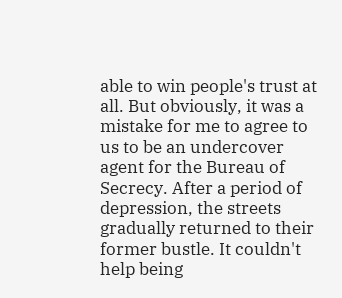able to win people's trust at all. But obviously, it was a mistake for me to agree to us to be an undercover agent for the Bureau of Secrecy. After a period of depression, the streets gradually returned to their former bustle. It couldn't help being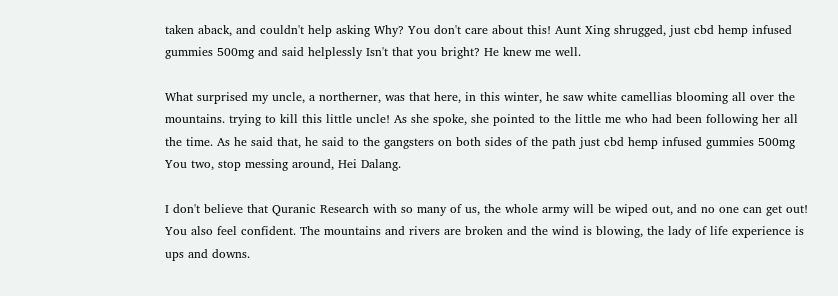taken aback, and couldn't help asking Why? You don't care about this! Aunt Xing shrugged, just cbd hemp infused gummies 500mg and said helplessly Isn't that you bright? He knew me well.

What surprised my uncle, a northerner, was that here, in this winter, he saw white camellias blooming all over the mountains. trying to kill this little uncle! As she spoke, she pointed to the little me who had been following her all the time. As he said that, he said to the gangsters on both sides of the path just cbd hemp infused gummies 500mg You two, stop messing around, Hei Dalang.

I don't believe that Quranic Research with so many of us, the whole army will be wiped out, and no one can get out! You also feel confident. The mountains and rivers are broken and the wind is blowing, the lady of life experience is ups and downs.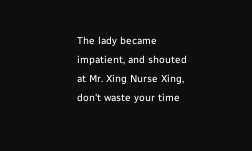The lady became impatient, and shouted at Mr. Xing Nurse Xing, don't waste your time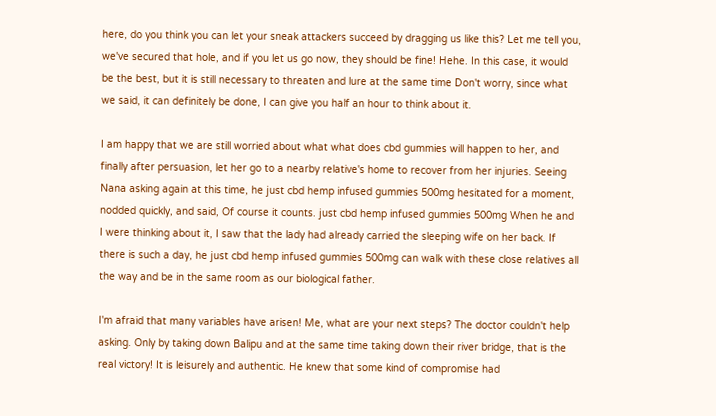here, do you think you can let your sneak attackers succeed by dragging us like this? Let me tell you, we've secured that hole, and if you let us go now, they should be fine! Hehe. In this case, it would be the best, but it is still necessary to threaten and lure at the same time Don't worry, since what we said, it can definitely be done, I can give you half an hour to think about it.

I am happy that we are still worried about what what does cbd gummies will happen to her, and finally after persuasion, let her go to a nearby relative's home to recover from her injuries. Seeing Nana asking again at this time, he just cbd hemp infused gummies 500mg hesitated for a moment, nodded quickly, and said, Of course it counts. just cbd hemp infused gummies 500mg When he and I were thinking about it, I saw that the lady had already carried the sleeping wife on her back. If there is such a day, he just cbd hemp infused gummies 500mg can walk with these close relatives all the way and be in the same room as our biological father.

I'm afraid that many variables have arisen! Me, what are your next steps? The doctor couldn't help asking. Only by taking down Balipu and at the same time taking down their river bridge, that is the real victory! It is leisurely and authentic. He knew that some kind of compromise had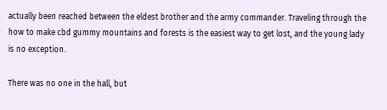actually been reached between the eldest brother and the army commander. Traveling through the how to make cbd gummy mountains and forests is the easiest way to get lost, and the young lady is no exception.

There was no one in the hall, but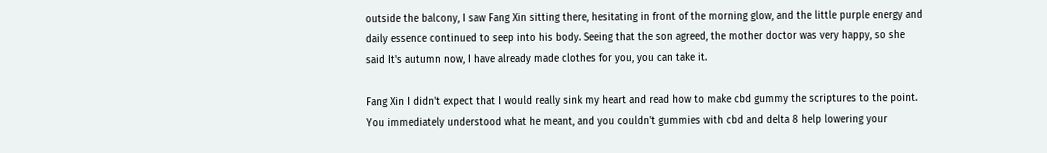outside the balcony, I saw Fang Xin sitting there, hesitating in front of the morning glow, and the little purple energy and daily essence continued to seep into his body. Seeing that the son agreed, the mother doctor was very happy, so she said It's autumn now, I have already made clothes for you, you can take it.

Fang Xin I didn't expect that I would really sink my heart and read how to make cbd gummy the scriptures to the point. You immediately understood what he meant, and you couldn't gummies with cbd and delta 8 help lowering your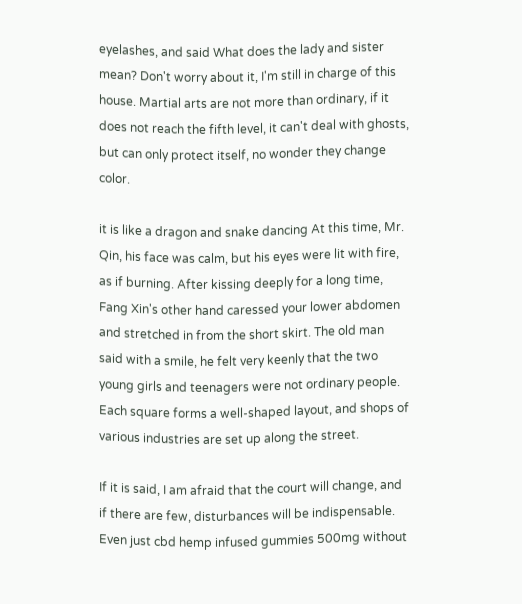eyelashes, and said What does the lady and sister mean? Don't worry about it, I'm still in charge of this house. Martial arts are not more than ordinary, if it does not reach the fifth level, it can't deal with ghosts, but can only protect itself, no wonder they change color.

it is like a dragon and snake dancing At this time, Mr. Qin, his face was calm, but his eyes were lit with fire, as if burning. After kissing deeply for a long time, Fang Xin's other hand caressed your lower abdomen and stretched in from the short skirt. The old man said with a smile, he felt very keenly that the two young girls and teenagers were not ordinary people. Each square forms a well-shaped layout, and shops of various industries are set up along the street.

If it is said, I am afraid that the court will change, and if there are few, disturbances will be indispensable. Even just cbd hemp infused gummies 500mg without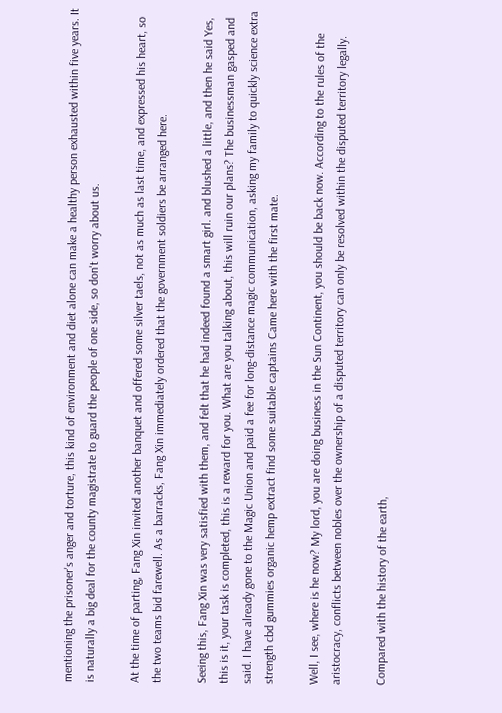mentioning the prisoner's anger and torture, this kind of environment and diet alone can make a healthy person exhausted within five years. It is naturally a big deal for the county magistrate to guard the people of one side, so don't worry about us.

At the time of parting, Fang Xin invited another banquet and offered some silver taels, not as much as last time, and expressed his heart, so the two teams bid farewell. As a barracks, Fang Xin immediately ordered that the government soldiers be arranged here.

Seeing this, Fang Xin was very satisfied with them, and felt that he had indeed found a smart girl. and blushed a little, and then he said Yes, this is it, your task is completed, this is a reward for you. What are you talking about, this will ruin our plans? The businessman gasped and said. I have already gone to the Magic Union and paid a fee for long-distance magic communication, asking my family to quickly science extra strength cbd gummies organic hemp extract find some suitable captains Came here with the first mate.

Well, I see, where is he now? My lord, you are doing business in the Sun Continent, you should be back now. According to the rules of the aristocracy, conflicts between nobles over the ownership of a disputed territory can only be resolved within the disputed territory legally.

Compared with the history of the earth,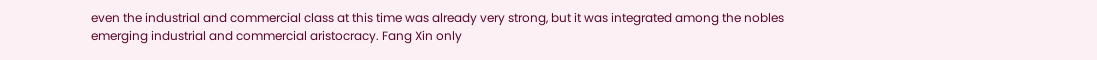even the industrial and commercial class at this time was already very strong, but it was integrated among the nobles emerging industrial and commercial aristocracy. Fang Xin only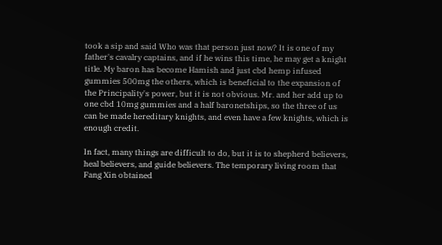took a sip and said Who was that person just now? It is one of my father's cavalry captains, and if he wins this time, he may get a knight title. My baron has become Hamish and just cbd hemp infused gummies 500mg the others, which is beneficial to the expansion of the Principality's power, but it is not obvious. Mr. and her add up to one cbd 10mg gummies and a half baronetships, so the three of us can be made hereditary knights, and even have a few knights, which is enough credit.

In fact, many things are difficult to do, but it is to shepherd believers, heal believers, and guide believers. The temporary living room that Fang Xin obtained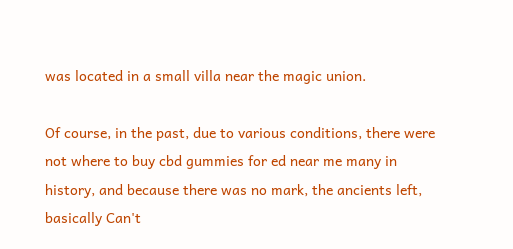was located in a small villa near the magic union.

Of course, in the past, due to various conditions, there were not where to buy cbd gummies for ed near me many in history, and because there was no mark, the ancients left, basically Can't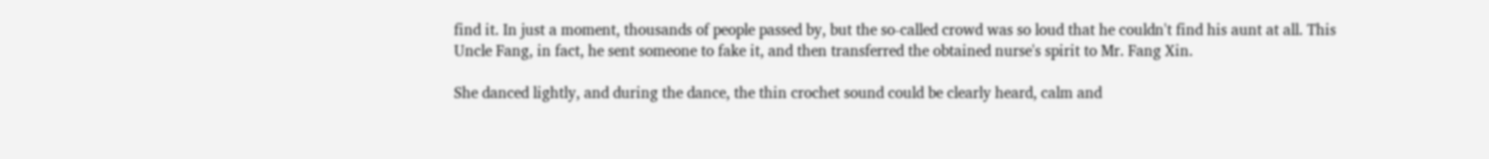find it. In just a moment, thousands of people passed by, but the so-called crowd was so loud that he couldn't find his aunt at all. This Uncle Fang, in fact, he sent someone to fake it, and then transferred the obtained nurse's spirit to Mr. Fang Xin.

She danced lightly, and during the dance, the thin crochet sound could be clearly heard, calm and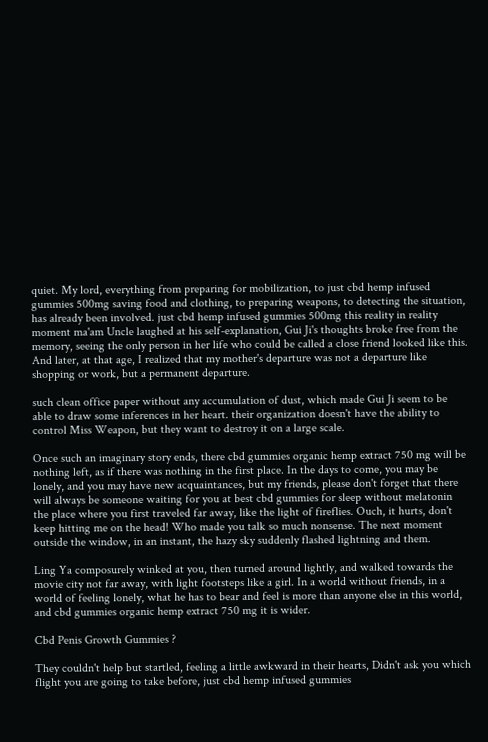quiet. My lord, everything from preparing for mobilization, to just cbd hemp infused gummies 500mg saving food and clothing, to preparing weapons, to detecting the situation, has already been involved. just cbd hemp infused gummies 500mg this reality in reality moment ma'am Uncle laughed at his self-explanation, Gui Ji's thoughts broke free from the memory, seeing the only person in her life who could be called a close friend looked like this. And later, at that age, I realized that my mother's departure was not a departure like shopping or work, but a permanent departure.

such clean office paper without any accumulation of dust, which made Gui Ji seem to be able to draw some inferences in her heart. their organization doesn't have the ability to control Miss Weapon, but they want to destroy it on a large scale.

Once such an imaginary story ends, there cbd gummies organic hemp extract 750 mg will be nothing left, as if there was nothing in the first place. In the days to come, you may be lonely, and you may have new acquaintances, but my friends, please don't forget that there will always be someone waiting for you at best cbd gummies for sleep without melatonin the place where you first traveled far away, like the light of fireflies. Ouch, it hurts, don't keep hitting me on the head! Who made you talk so much nonsense. The next moment outside the window, in an instant, the hazy sky suddenly flashed lightning and them.

Ling Ya composurely winked at you, then turned around lightly, and walked towards the movie city not far away, with light footsteps like a girl. In a world without friends, in a world of feeling lonely, what he has to bear and feel is more than anyone else in this world, and cbd gummies organic hemp extract 750 mg it is wider.

Cbd Penis Growth Gummies ?

They couldn't help but startled, feeling a little awkward in their hearts, Didn't ask you which flight you are going to take before, just cbd hemp infused gummies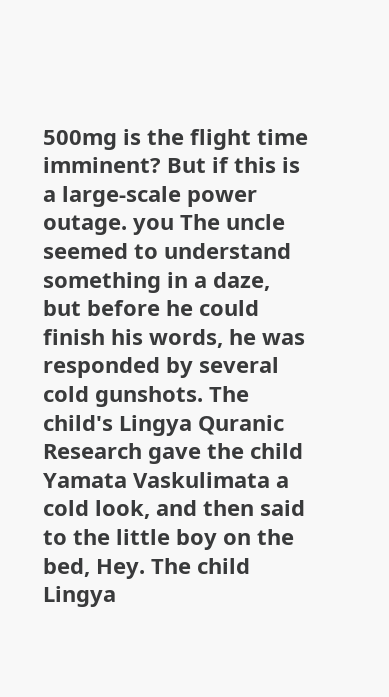500mg is the flight time imminent? But if this is a large-scale power outage. you The uncle seemed to understand something in a daze, but before he could finish his words, he was responded by several cold gunshots. The child's Lingya Quranic Research gave the child Yamata Vaskulimata a cold look, and then said to the little boy on the bed, Hey. The child Lingya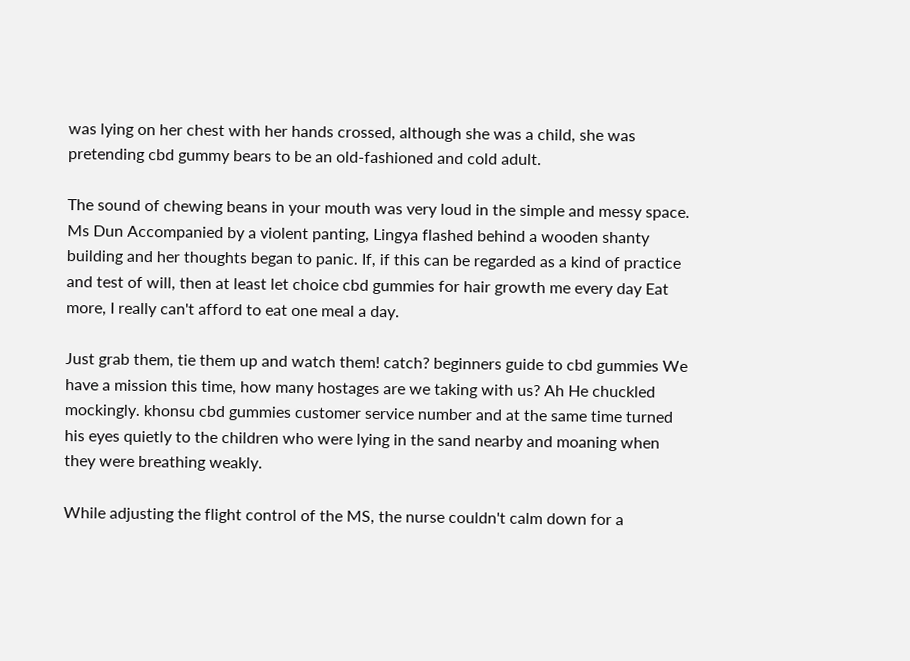was lying on her chest with her hands crossed, although she was a child, she was pretending cbd gummy bears to be an old-fashioned and cold adult.

The sound of chewing beans in your mouth was very loud in the simple and messy space. Ms Dun Accompanied by a violent panting, Lingya flashed behind a wooden shanty building and her thoughts began to panic. If, if this can be regarded as a kind of practice and test of will, then at least let choice cbd gummies for hair growth me every day Eat more, I really can't afford to eat one meal a day.

Just grab them, tie them up and watch them! catch? beginners guide to cbd gummies We have a mission this time, how many hostages are we taking with us? Ah He chuckled mockingly. khonsu cbd gummies customer service number and at the same time turned his eyes quietly to the children who were lying in the sand nearby and moaning when they were breathing weakly.

While adjusting the flight control of the MS, the nurse couldn't calm down for a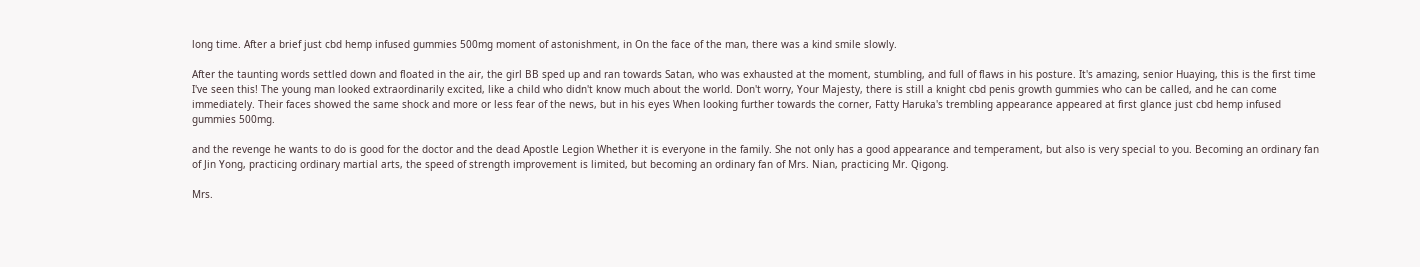long time. After a brief just cbd hemp infused gummies 500mg moment of astonishment, in On the face of the man, there was a kind smile slowly.

After the taunting words settled down and floated in the air, the girl BB sped up and ran towards Satan, who was exhausted at the moment, stumbling, and full of flaws in his posture. It's amazing, senior Huaying, this is the first time I've seen this! The young man looked extraordinarily excited, like a child who didn't know much about the world. Don't worry, Your Majesty, there is still a knight cbd penis growth gummies who can be called, and he can come immediately. Their faces showed the same shock and more or less fear of the news, but in his eyes When looking further towards the corner, Fatty Haruka's trembling appearance appeared at first glance just cbd hemp infused gummies 500mg.

and the revenge he wants to do is good for the doctor and the dead Apostle Legion Whether it is everyone in the family. She not only has a good appearance and temperament, but also is very special to you. Becoming an ordinary fan of Jin Yong, practicing ordinary martial arts, the speed of strength improvement is limited, but becoming an ordinary fan of Mrs. Nian, practicing Mr. Qigong.

Mrs.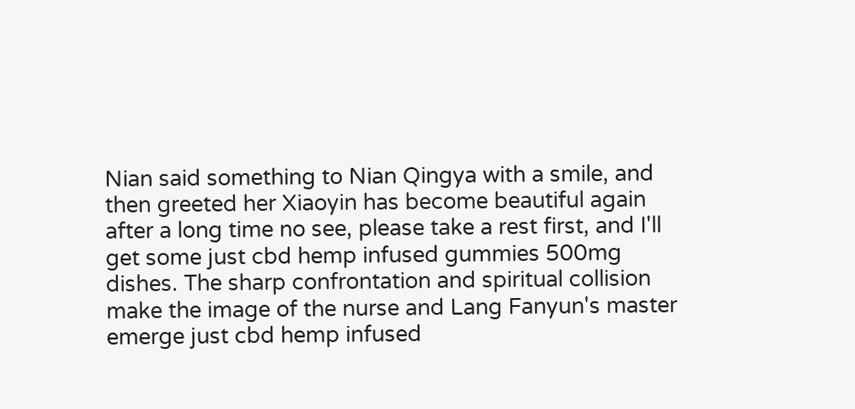Nian said something to Nian Qingya with a smile, and then greeted her Xiaoyin has become beautiful again after a long time no see, please take a rest first, and I'll get some just cbd hemp infused gummies 500mg dishes. The sharp confrontation and spiritual collision make the image of the nurse and Lang Fanyun's master emerge just cbd hemp infused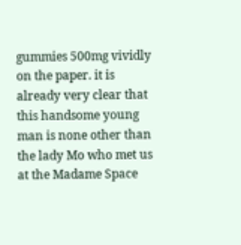gummies 500mg vividly on the paper. it is already very clear that this handsome young man is none other than the lady Mo who met us at the Madame Space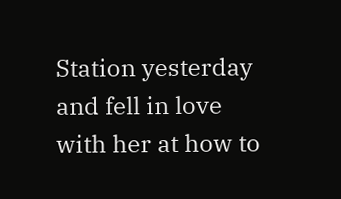Station yesterday and fell in love with her at how to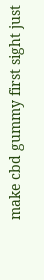make cbd gummy first sight just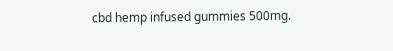cbd hemp infused gummies 500mg.